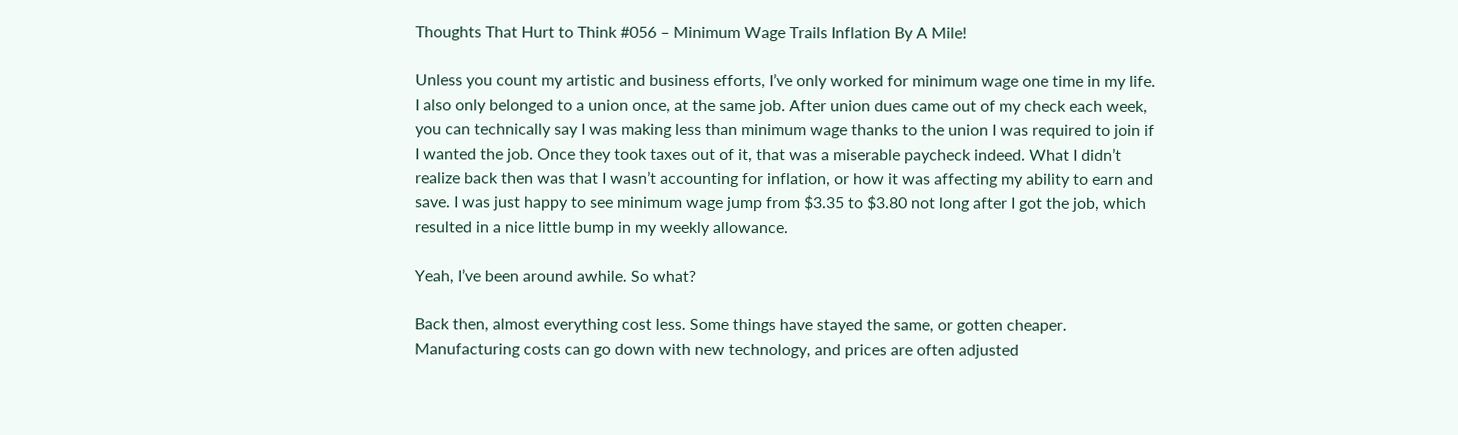Thoughts That Hurt to Think #056 – Minimum Wage Trails Inflation By A Mile!

Unless you count my artistic and business efforts, I’ve only worked for minimum wage one time in my life. I also only belonged to a union once, at the same job. After union dues came out of my check each week, you can technically say I was making less than minimum wage thanks to the union I was required to join if I wanted the job. Once they took taxes out of it, that was a miserable paycheck indeed. What I didn’t realize back then was that I wasn’t accounting for inflation, or how it was affecting my ability to earn and save. I was just happy to see minimum wage jump from $3.35 to $3.80 not long after I got the job, which resulted in a nice little bump in my weekly allowance.

Yeah, I’ve been around awhile. So what?

Back then, almost everything cost less. Some things have stayed the same, or gotten cheaper. Manufacturing costs can go down with new technology, and prices are often adjusted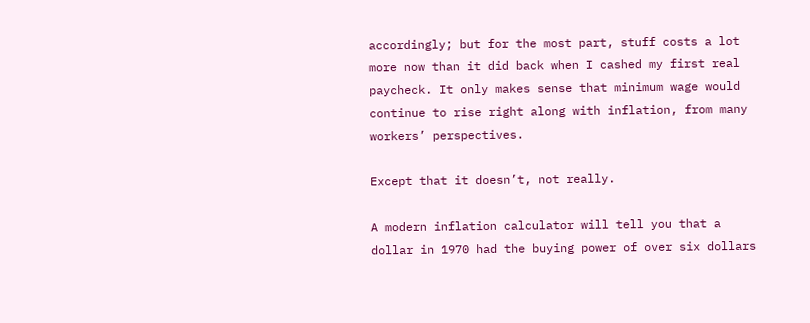accordingly; but for the most part, stuff costs a lot more now than it did back when I cashed my first real paycheck. It only makes sense that minimum wage would continue to rise right along with inflation, from many workers’ perspectives.

Except that it doesn’t, not really.

A modern inflation calculator will tell you that a dollar in 1970 had the buying power of over six dollars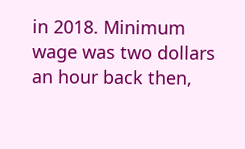in 2018. Minimum wage was two dollars an hour back then,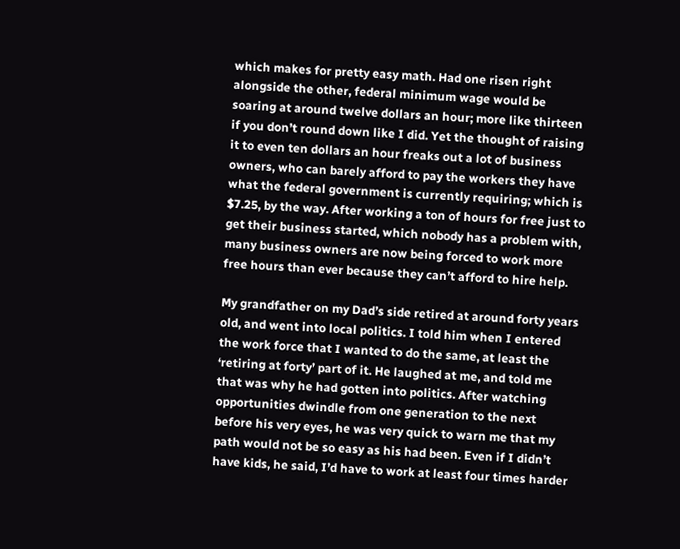which makes for pretty easy math. Had one risen right alongside the other, federal minimum wage would be soaring at around twelve dollars an hour; more like thirteen if you don’t round down like I did. Yet the thought of raising it to even ten dollars an hour freaks out a lot of business owners, who can barely afford to pay the workers they have what the federal government is currently requiring; which is $7.25, by the way. After working a ton of hours for free just to get their business started, which nobody has a problem with, many business owners are now being forced to work more free hours than ever because they can’t afford to hire help.

My grandfather on my Dad’s side retired at around forty years old, and went into local politics. I told him when I entered the work force that I wanted to do the same, at least the ‘retiring at forty’ part of it. He laughed at me, and told me that was why he had gotten into politics. After watching opportunities dwindle from one generation to the next before his very eyes, he was very quick to warn me that my path would not be so easy as his had been. Even if I didn’t have kids, he said, I’d have to work at least four times harder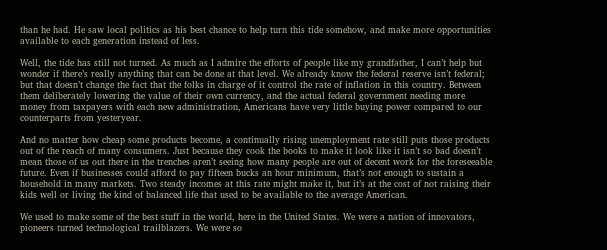than he had. He saw local politics as his best chance to help turn this tide somehow, and make more opportunities available to each generation instead of less.

Well, the tide has still not turned. As much as I admire the efforts of people like my grandfather, I can’t help but wonder if there’s really anything that can be done at that level. We already know the federal reserve isn’t federal; but that doesn’t change the fact that the folks in charge of it control the rate of inflation in this country. Between them deliberately lowering the value of their own currency, and the actual federal government needing more money from taxpayers with each new administration, Americans have very little buying power compared to our counterparts from yesteryear.

And no matter how cheap some products become, a continually rising unemployment rate still puts those products out of the reach of many consumers. Just because they cook the books to make it look like it isn’t so bad doesn’t mean those of us out there in the trenches aren’t seeing how many people are out of decent work for the foreseeable future. Even if businesses could afford to pay fifteen bucks an hour minimum, that’s not enough to sustain a household in many markets. Two steady incomes at this rate might make it, but it’s at the cost of not raising their kids well or living the kind of balanced life that used to be available to the average American.

We used to make some of the best stuff in the world, here in the United States. We were a nation of innovators, pioneers turned technological trailblazers. We were so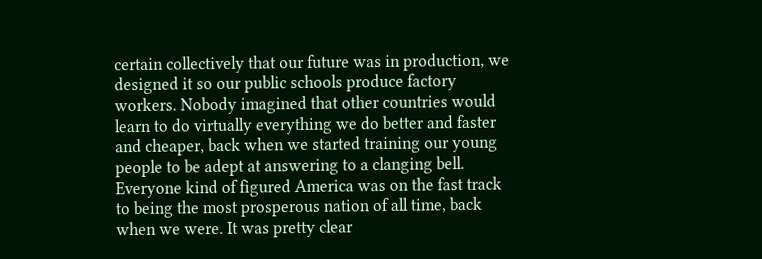certain collectively that our future was in production, we designed it so our public schools produce factory workers. Nobody imagined that other countries would learn to do virtually everything we do better and faster and cheaper, back when we started training our young people to be adept at answering to a clanging bell. Everyone kind of figured America was on the fast track to being the most prosperous nation of all time, back when we were. It was pretty clear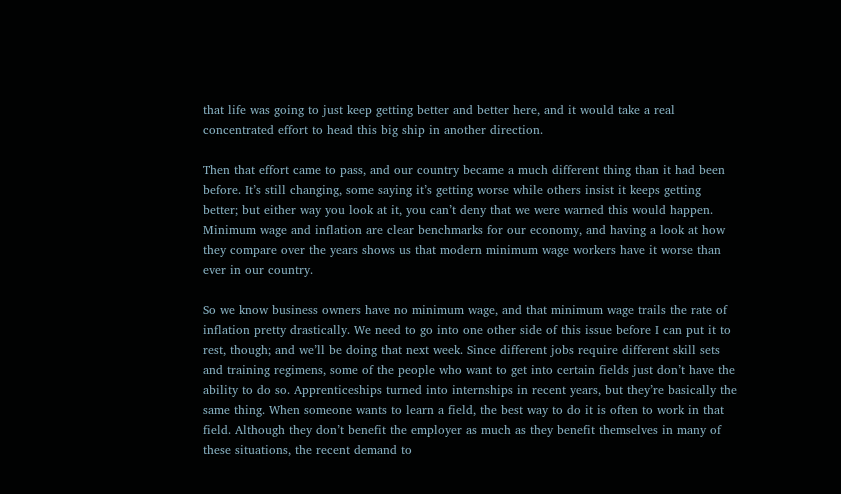that life was going to just keep getting better and better here, and it would take a real concentrated effort to head this big ship in another direction.

Then that effort came to pass, and our country became a much different thing than it had been before. It’s still changing, some saying it’s getting worse while others insist it keeps getting better; but either way you look at it, you can’t deny that we were warned this would happen. Minimum wage and inflation are clear benchmarks for our economy, and having a look at how they compare over the years shows us that modern minimum wage workers have it worse than ever in our country.

So we know business owners have no minimum wage, and that minimum wage trails the rate of inflation pretty drastically. We need to go into one other side of this issue before I can put it to rest, though; and we’ll be doing that next week. Since different jobs require different skill sets and training regimens, some of the people who want to get into certain fields just don’t have the ability to do so. Apprenticeships turned into internships in recent years, but they’re basically the same thing. When someone wants to learn a field, the best way to do it is often to work in that field. Although they don’t benefit the employer as much as they benefit themselves in many of these situations, the recent demand to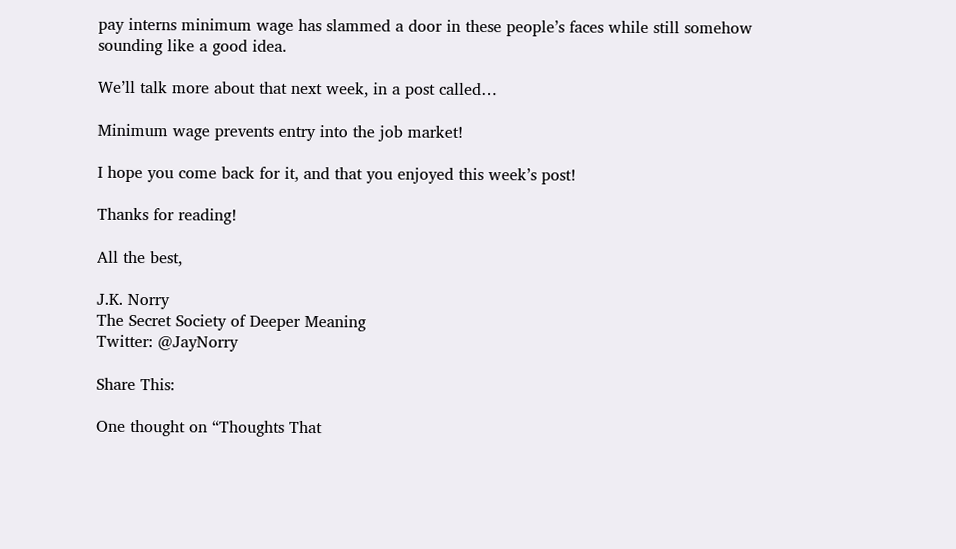pay interns minimum wage has slammed a door in these people’s faces while still somehow sounding like a good idea.

We’ll talk more about that next week, in a post called…

Minimum wage prevents entry into the job market!

I hope you come back for it, and that you enjoyed this week’s post!

Thanks for reading!

All the best,

J.K. Norry
The Secret Society of Deeper Meaning
Twitter: @JayNorry

Share This:

One thought on “Thoughts That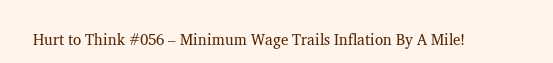Hurt to Think #056 – Minimum Wage Trails Inflation By A Mile!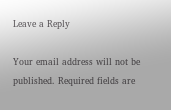Leave a Reply

Your email address will not be published. Required fields are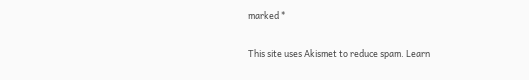marked *

This site uses Akismet to reduce spam. Learn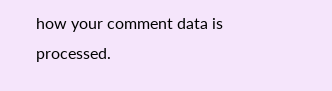how your comment data is processed.